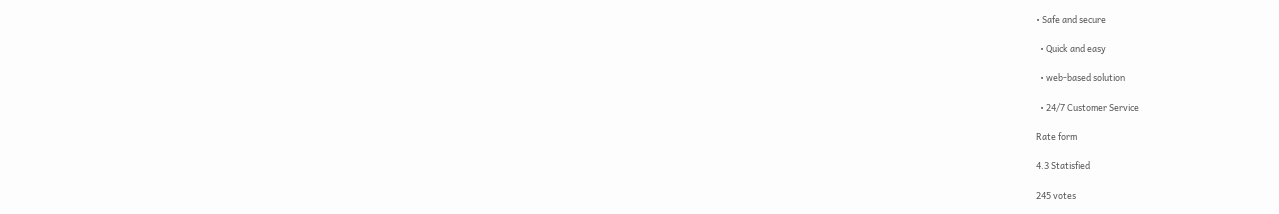• Safe and secure

  • Quick and easy

  • web-based solution

  • 24/7 Customer Service

Rate form

4.3 Statisfied

245 votes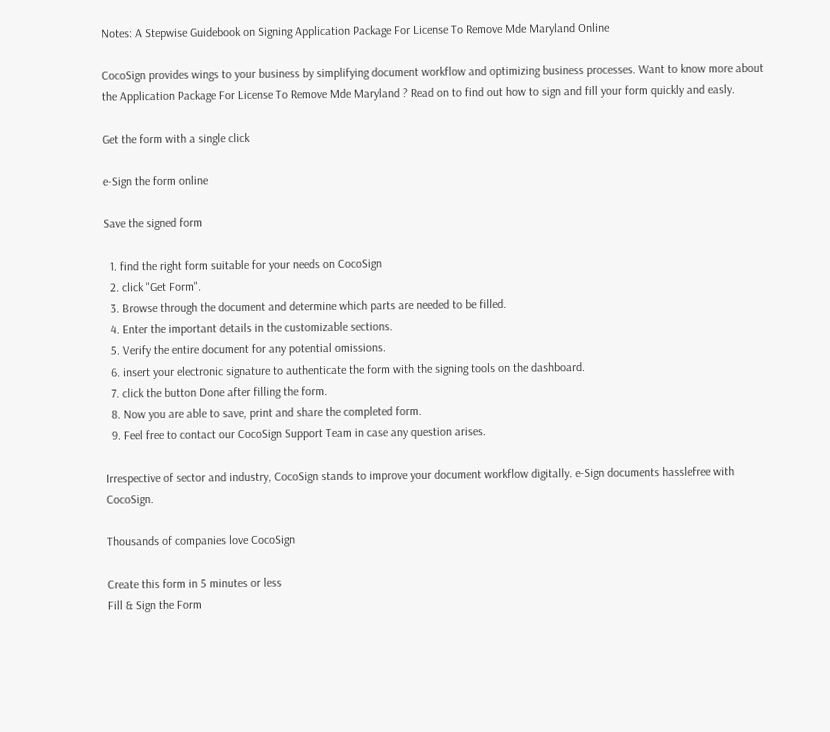Notes: A Stepwise Guidebook on Signing Application Package For License To Remove Mde Maryland Online

CocoSign provides wings to your business by simplifying document workflow and optimizing business processes. Want to know more about the Application Package For License To Remove Mde Maryland ? Read on to find out how to sign and fill your form quickly and easly.

Get the form with a single click

e-Sign the form online

Save the signed form

  1. find the right form suitable for your needs on CocoSign
  2. click "Get Form".
  3. Browse through the document and determine which parts are needed to be filled.
  4. Enter the important details in the customizable sections.
  5. Verify the entire document for any potential omissions.
  6. insert your electronic signature to authenticate the form with the signing tools on the dashboard.
  7. click the button Done after filling the form.
  8. Now you are able to save, print and share the completed form.
  9. Feel free to contact our CocoSign Support Team in case any question arises.

Irrespective of sector and industry, CocoSign stands to improve your document workflow digitally. e-Sign documents hasslefree with CocoSign.

Thousands of companies love CocoSign

Create this form in 5 minutes or less
Fill & Sign the Form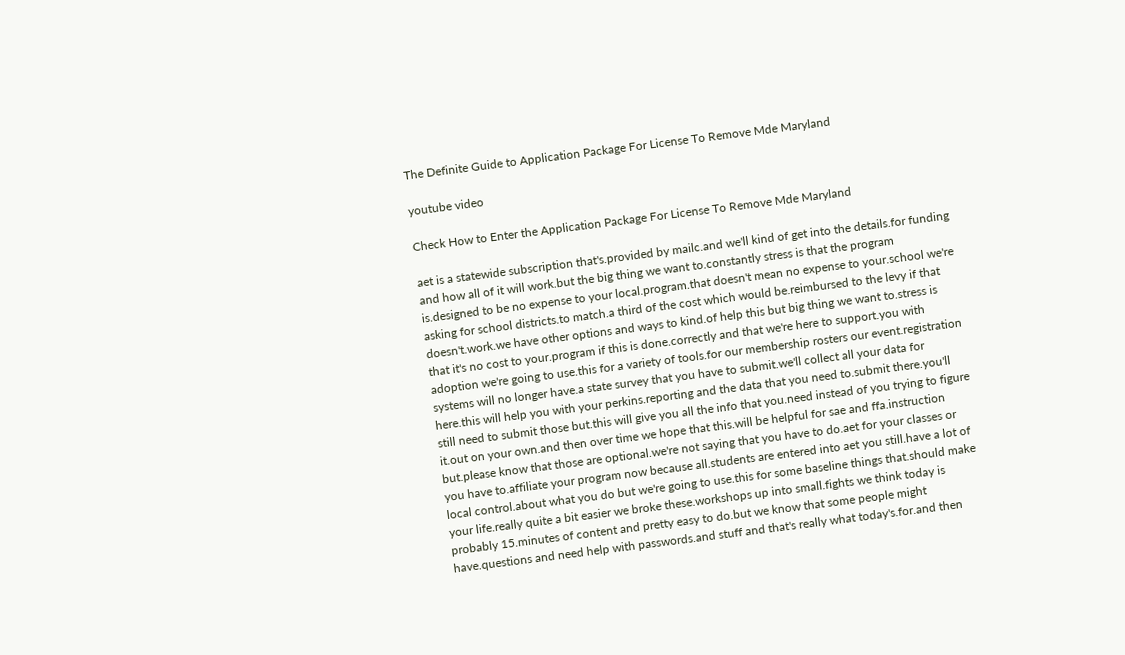The Definite Guide to Application Package For License To Remove Mde Maryland

youtube video

Check How to Enter the Application Package For License To Remove Mde Maryland

aet is a statewide subscription that's.provided by mailc.and we'll kind of get into the details.for funding and how all of it will work.but the big thing we want to.constantly stress is that the program is.designed to be no expense to your local.program.that doesn't mean no expense to your.school we're asking for school districts.to match.a third of the cost which would be.reimbursed to the levy if that doesn't.work.we have other options and ways to kind.of help this but big thing we want to.stress is that it's no cost to your.program if this is done.correctly and that we're here to support.you with adoption we're going to use.this for a variety of tools.for our membership rosters our event.registration systems will no longer have.a state survey that you have to submit.we'll collect all your data for here.this will help you with your perkins.reporting and the data that you need to.submit there.you'll still need to submit those but.this will give you all the info that you.need instead of you trying to figure it.out on your own.and then over time we hope that this.will be helpful for sae and ffa.instruction but.please know that those are optional.we're not saying that you have to do.aet for your classes or you have to.affiliate your program now because all.students are entered into aet you still.have a lot of local control.about what you do but we're going to use.this for some baseline things that.should make your life.really quite a bit easier we broke these.workshops up into small.fights we think today is probably 15.minutes of content and pretty easy to do.but we know that some people might have.questions and need help with passwords.and stuff and that's really what today's.for.and then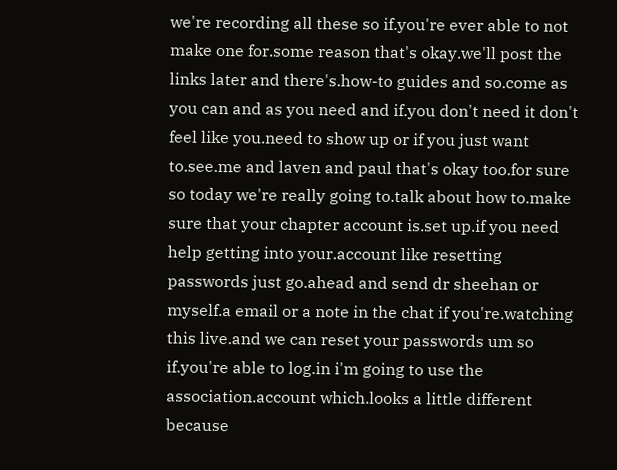we're recording all these so if.you're ever able to not make one for.some reason that's okay.we'll post the links later and there's.how-to guides and so.come as you can and as you need and if.you don't need it don't feel like you.need to show up or if you just want to.see.me and laven and paul that's okay too.for sure so today we're really going to.talk about how to.make sure that your chapter account is.set up.if you need help getting into your.account like resetting passwords just go.ahead and send dr sheehan or myself.a email or a note in the chat if you're.watching this live.and we can reset your passwords um so if.you're able to log.in i'm going to use the association.account which.looks a little different because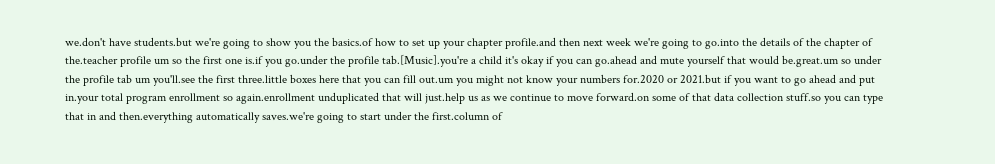we.don't have students.but we're going to show you the basics.of how to set up your chapter profile.and then next week we're going to go.into the details of the chapter of the.teacher profile um so the first one is.if you go.under the profile tab.[Music].you're a child it's okay if you can go.ahead and mute yourself that would be.great.um so under the profile tab um you'll.see the first three.little boxes here that you can fill out.um you might not know your numbers for.2020 or 2021.but if you want to go ahead and put in.your total program enrollment so again.enrollment unduplicated that will just.help us as we continue to move forward.on some of that data collection stuff.so you can type that in and then.everything automatically saves.we're going to start under the first.column of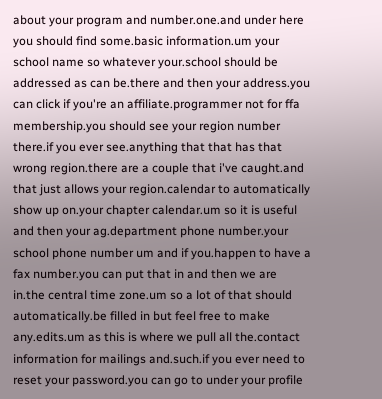about your program and number.one.and under here you should find some.basic information.um your school name so whatever your.school should be addressed as can be.there and then your address.you can click if you're an affiliate.programmer not for ffa membership.you should see your region number there.if you ever see.anything that that has that wrong region.there are a couple that i've caught.and that just allows your region.calendar to automatically show up on.your chapter calendar.um so it is useful and then your ag.department phone number.your school phone number um and if you.happen to have a fax number.you can put that in and then we are in.the central time zone.um so a lot of that should automatically.be filled in but feel free to make any.edits.um as this is where we pull all the.contact information for mailings and.such.if you ever need to reset your password.you can go to under your profile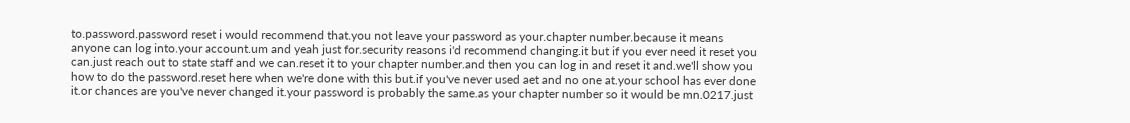to.password.password reset i would recommend that.you not leave your password as your.chapter number.because it means anyone can log into.your account.um and yeah just for.security reasons i'd recommend changing.it but if you ever need it reset you can.just reach out to state staff and we can.reset it to your chapter number.and then you can log in and reset it and.we'll show you how to do the password.reset here when we're done with this but.if you've never used aet and no one at.your school has ever done it.or chances are you've never changed it.your password is probably the same.as your chapter number so it would be mn.0217.just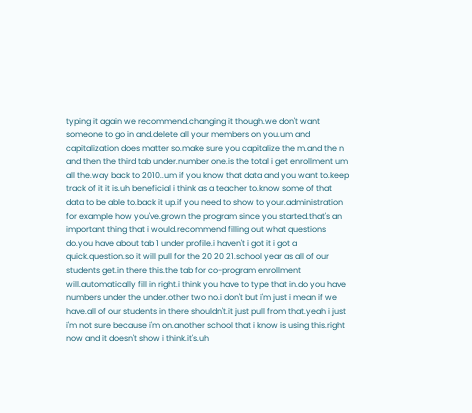typing it again we recommend.changing it though.we don't want someone to go in and.delete all your members on you.um and capitalization does matter so.make sure you capitalize the m.and the n and then the third tab under.number one.is the total i get enrollment um all the.way back to 2010..um if you know that data and you want to.keep track of it it is.uh beneficial i think as a teacher to.know some of that data to be able to.back it up.if you need to show to your.administration for example how you've.grown the program since you started.that's an important thing that i would.recommend filling out what questions do.you have about tab 1 under profile.i haven't i got it i got a quick.question.so it will pull for the 20 20 21.school year as all of our students get.in there this.the tab for co-program enrollment will.automatically fill in right.i think you have to type that in.do you have numbers under the under.other two no.i don't but i'm just i mean if we have.all of our students in there shouldn't.it just pull from that.yeah i just i'm not sure because i'm on.another school that i know is using this.right now and it doesn't show i think.it's.uh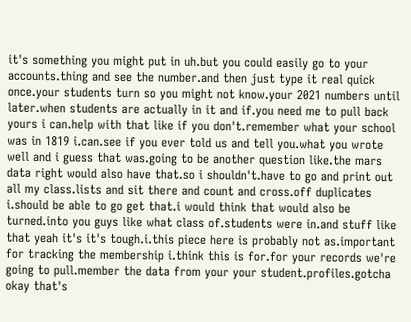it's something you might put in uh.but you could easily go to your accounts.thing and see the number.and then just type it real quick once.your students turn so you might not know.your 2021 numbers until later.when students are actually in it and if.you need me to pull back yours i can.help with that like if you don't.remember what your school was in 1819 i.can.see if you ever told us and tell you.what you wrote well and i guess that was.going to be another question like.the mars data right would also have that.so i shouldn't.have to go and print out all my class.lists and sit there and count and cross.off duplicates i.should be able to go get that.i would think that would also be turned.into you guys like what class of.students were in.and stuff like that yeah it's it's tough.i.this piece here is probably not as.important for tracking the membership i.think this is for.for your records we're going to pull.member the data from your your student.profiles.gotcha okay that's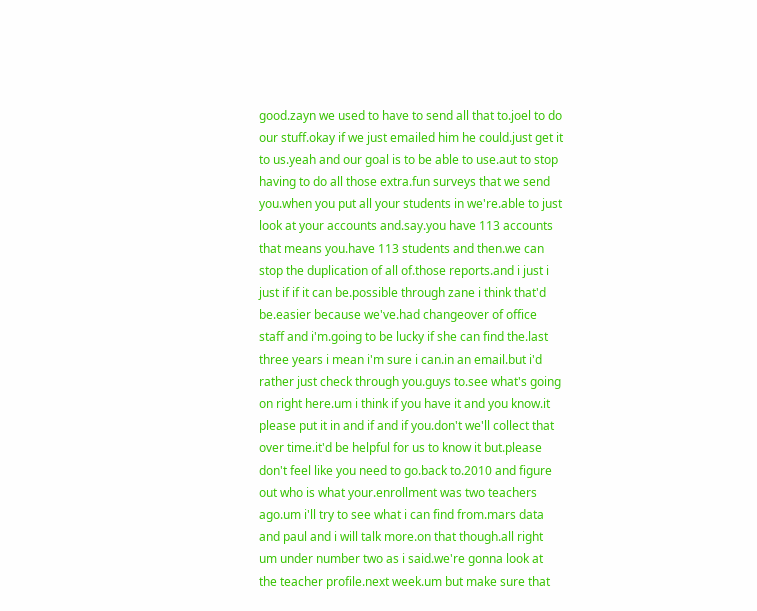good.zayn we used to have to send all that to.joel to do our stuff.okay if we just emailed him he could.just get it to us.yeah and our goal is to be able to use.aut to stop having to do all those extra.fun surveys that we send you.when you put all your students in we're.able to just look at your accounts and.say.you have 113 accounts that means you.have 113 students and then.we can stop the duplication of all of.those reports.and i just i just if if it can be.possible through zane i think that'd be.easier because we've.had changeover of office staff and i'm.going to be lucky if she can find the.last three years i mean i'm sure i can.in an email.but i'd rather just check through you.guys to.see what's going on right here.um i think if you have it and you know.it please put it in and if and if you.don't we'll collect that over time.it'd be helpful for us to know it but.please don't feel like you need to go.back to.2010 and figure out who is what your.enrollment was two teachers ago.um i'll try to see what i can find from.mars data and paul and i will talk more.on that though.all right um under number two as i said.we're gonna look at the teacher profile.next week.um but make sure that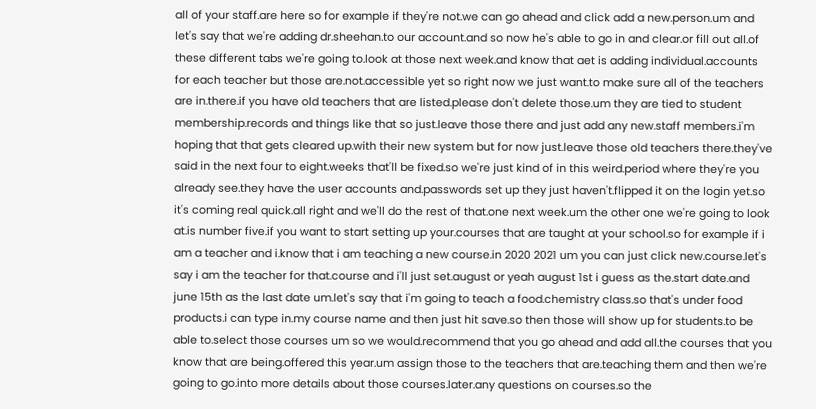all of your staff.are here so for example if they're not.we can go ahead and click add a new.person.um and let's say that we're adding dr.sheehan.to our account.and so now he's able to go in and clear.or fill out all.of these different tabs we're going to.look at those next week.and know that aet is adding individual.accounts for each teacher but those are.not.accessible yet so right now we just want.to make sure all of the teachers are in.there.if you have old teachers that are listed.please don't delete those.um they are tied to student membership.records and things like that so just.leave those there and just add any new.staff members.i'm hoping that that gets cleared up.with their new system but for now just.leave those old teachers there.they've said in the next four to eight.weeks that'll be fixed.so we're just kind of in this weird.period where they're you already see.they have the user accounts and.passwords set up they just haven't.flipped it on the login yet.so it's coming real quick.all right and we'll do the rest of that.one next week.um the other one we're going to look at.is number five.if you want to start setting up your.courses that are taught at your school.so for example if i am a teacher and i.know that i am teaching a new course.in 2020 2021 um you can just click new.course.let's say i am the teacher for that.course and i'll just set.august or yeah august 1st i guess as the.start date.and june 15th as the last date um.let's say that i'm going to teach a food.chemistry class.so that's under food products.i can type in.my course name and then just hit save.so then those will show up for students.to be able to.select those courses um so we would.recommend that you go ahead and add all.the courses that you know that are being.offered this year.um assign those to the teachers that are.teaching them and then we're going to go.into more details about those courses.later.any questions on courses.so the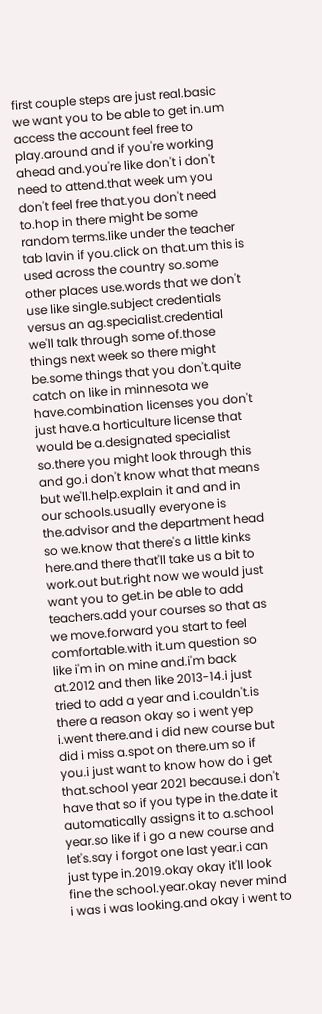first couple steps are just real.basic we want you to be able to get in.um access the account feel free to play.around and if you're working ahead and.you're like don't i don't need to attend.that week um you don't feel free that.you don't need to.hop in there might be some random terms.like under the teacher tab lavin if you.click on that.um this is used across the country so.some other places use.words that we don't use like single.subject credentials versus an ag.specialist.credential we'll talk through some of.those things next week so there might be.some things that you don't.quite catch on like in minnesota we have.combination licenses you don't just have.a horticulture license that would be a.designated specialist so.there you might look through this and go.i don't know what that means but we'll.help.explain it and and in our schools.usually everyone is the.advisor and the department head so we.know that there's a little kinks here.and there that'll take us a bit to work.out but.right now we would just want you to get.in be able to add teachers.add your courses so that as we move.forward you start to feel comfortable.with it.um question so like i'm in on mine and.i'm back at.2012 and then like 2013-14.i just tried to add a year and i.couldn't.is there a reason okay so i went yep i.went there.and i did new course but did i miss a.spot on there.um so if you.i just want to know how do i get that.school year 2021 because.i don't have that so if you type in the.date it automatically assigns it to a.school year.so like if i go a new course and let's.say i forgot one last year.i can just type in.2019.okay okay it'll look fine the school.year.okay never mind i was i was looking.and okay i went to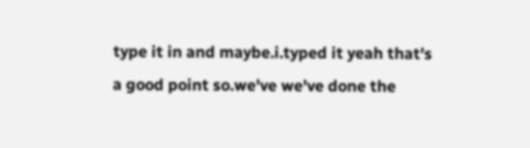type it in and maybe.i.typed it yeah that's a good point so.we've we've done the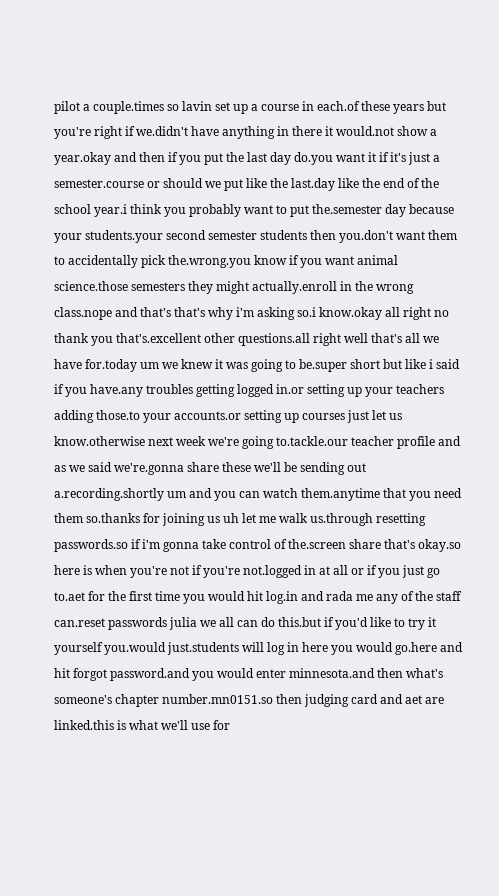pilot a couple.times so lavin set up a course in each.of these years but you're right if we.didn't have anything in there it would.not show a year.okay and then if you put the last day do.you want it if it's just a semester.course or should we put like the last.day like the end of the school year.i think you probably want to put the.semester day because your students.your second semester students then you.don't want them to accidentally pick the.wrong.you know if you want animal science.those semesters they might actually.enroll in the wrong class.nope and that's that's why i'm asking so.i know.okay all right no thank you that's.excellent other questions.all right well that's all we have for.today um we knew it was going to be.super short but like i said if you have.any troubles getting logged in.or setting up your teachers adding those.to your accounts.or setting up courses just let us know.otherwise next week we're going to.tackle.our teacher profile and as we said we're.gonna share these we'll be sending out a.recording.shortly um and you can watch them.anytime that you need them so.thanks for joining us uh let me walk us.through resetting passwords.so if i'm gonna take control of the.screen share that's okay.so here is when you're not if you're not.logged in at all or if you just go to.aet for the first time you would hit log.in and rada me any of the staff can.reset passwords julia we all can do this.but if you'd like to try it yourself you.would just.students will log in here you would go.here and hit forgot password.and you would enter minnesota.and then what's someone's chapter number.mn0151.so then judging card and aet are linked.this is what we'll use for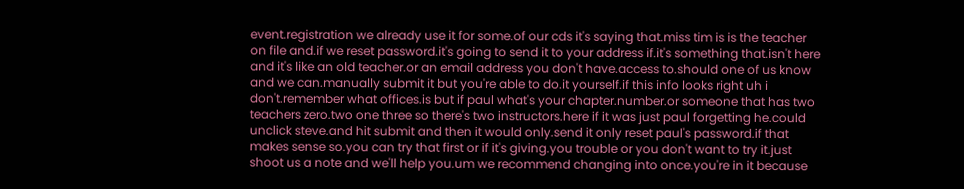event.registration we already use it for some.of our cds it's saying that.miss tim is is the teacher on file and.if we reset password.it's going to send it to your address if.it's something that.isn't here and it's like an old teacher.or an email address you don't have.access to.should one of us know and we can.manually submit it but you're able to do.it yourself.if this info looks right uh i don't.remember what offices.is but if paul what's your chapter.number.or someone that has two teachers zero.two one three so there's two instructors.here if it was just paul forgetting he.could unclick steve.and hit submit and then it would only.send it only reset paul's password.if that makes sense so.you can try that first or if it's giving.you trouble or you don't want to try it.just shoot us a note and we'll help you.um we recommend changing into once.you're in it because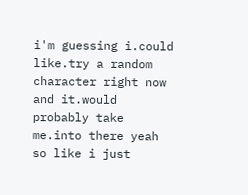i'm guessing i.could like.try a random character right now and it.would probably take me.into there yeah so like i just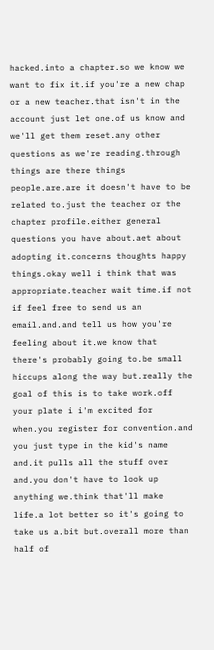hacked.into a chapter.so we know we want to fix it.if you're a new chap or a new teacher.that isn't in the account just let one.of us know and we'll get them reset.any other questions as we're reading.through things are there things people.are.are it doesn't have to be related to.just the teacher or the chapter profile.either general questions you have about.aet about adopting it.concerns thoughts happy things.okay well i think that was appropriate.teacher wait time.if not if feel free to send us an email.and.and tell us how you're feeling about it.we know that there's probably going to.be small hiccups along the way but.really the goal of this is to take work.off your plate i i'm excited for when.you register for convention.and you just type in the kid's name and.it pulls all the stuff over and.you don't have to look up anything we.think that'll make life.a lot better so it's going to take us a.bit but.overall more than half of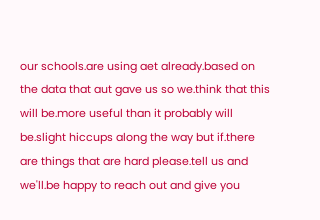our schools.are using aet already.based on the data that aut gave us so we.think that this will be.more useful than it probably will be.slight hiccups along the way but if.there are things that are hard please.tell us and we'll.be happy to reach out and give you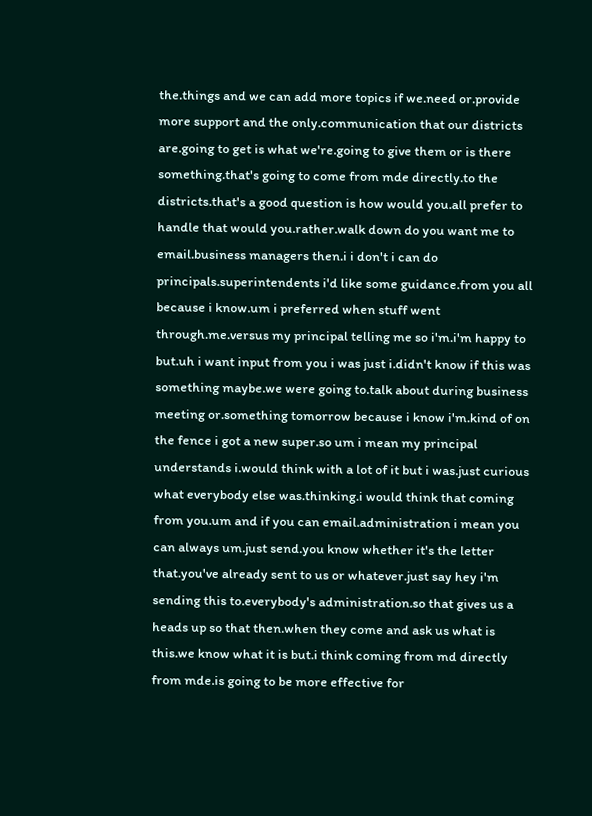the.things and we can add more topics if we.need or.provide more support and the only.communication that our districts are.going to get is what we're.going to give them or is there something.that's going to come from mde directly.to the districts.that's a good question is how would you.all prefer to handle that would you.rather.walk down do you want me to email.business managers then.i i don't i can do principals.superintendents i'd like some guidance.from you all because i know.um i preferred when stuff went through.me.versus my principal telling me so i'm.i'm happy to but.uh i want input from you i was just i.didn't know if this was something maybe.we were going to.talk about during business meeting or.something tomorrow because i know i'm.kind of on the fence i got a new super.so um i mean my principal understands i.would think with a lot of it but i was.just curious what everybody else was.thinking.i would think that coming from you.um and if you can email.administration i mean you can always um.just send.you know whether it's the letter that.you've already sent to us or whatever.just say hey i'm sending this to.everybody's administration.so that gives us a heads up so that then.when they come and ask us what is this.we know what it is but.i think coming from md directly from mde.is going to be more effective for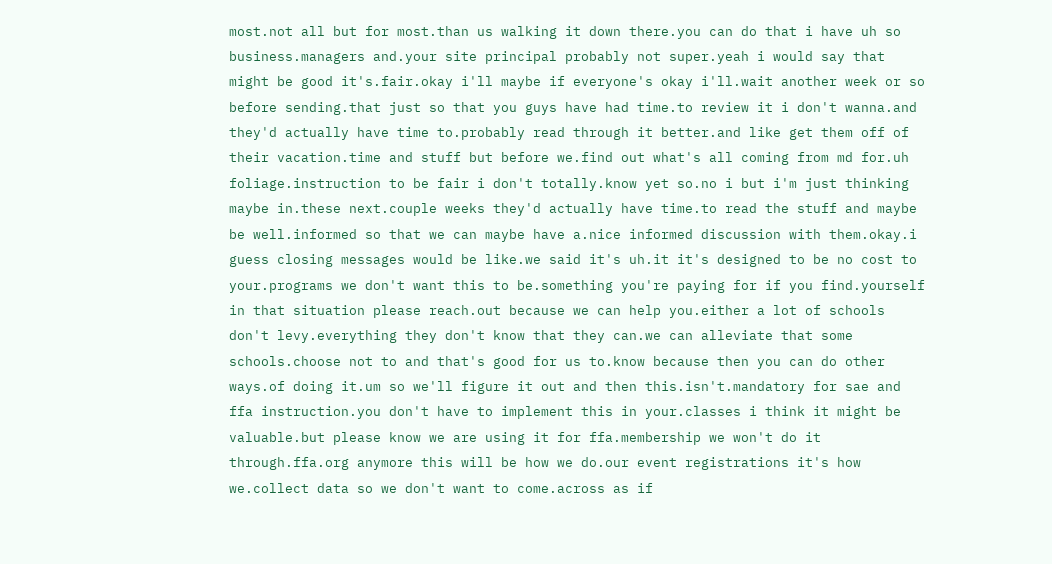most.not all but for most.than us walking it down there.you can do that i have uh so business.managers and.your site principal probably not super.yeah i would say that might be good it's.fair.okay i'll maybe if everyone's okay i'll.wait another week or so before sending.that just so that you guys have had time.to review it i don't wanna.and they'd actually have time to.probably read through it better.and like get them off of their vacation.time and stuff but before we.find out what's all coming from md for.uh foliage.instruction to be fair i don't totally.know yet so.no i but i'm just thinking maybe in.these next.couple weeks they'd actually have time.to read the stuff and maybe be well.informed so that we can maybe have a.nice informed discussion with them.okay.i guess closing messages would be like.we said it's uh.it it's designed to be no cost to your.programs we don't want this to be.something you're paying for if you find.yourself in that situation please reach.out because we can help you.either a lot of schools don't levy.everything they don't know that they can.we can alleviate that some schools.choose not to and that's good for us to.know because then you can do other ways.of doing it.um so we'll figure it out and then this.isn't.mandatory for sae and ffa instruction.you don't have to implement this in your.classes i think it might be valuable.but please know we are using it for ffa.membership we won't do it through.ffa.org anymore this will be how we do.our event registrations it's how we.collect data so we don't want to come.across as if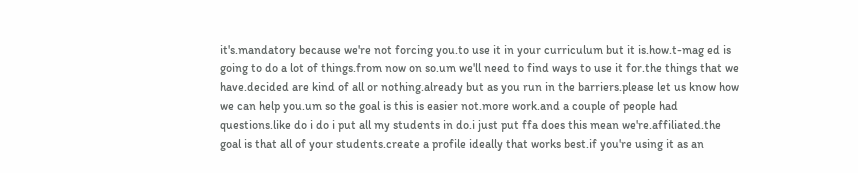it's.mandatory because we're not forcing you.to use it in your curriculum but it is.how.t-mag ed is going to do a lot of things.from now on so.um we'll need to find ways to use it for.the things that we have.decided are kind of all or nothing.already but as you run in the barriers.please let us know how we can help you.um so the goal is this is easier not.more work.and a couple of people had questions.like do i do i put all my students in do.i just put ffa does this mean we're.affiliated.the goal is that all of your students.create a profile ideally that works best.if you're using it as an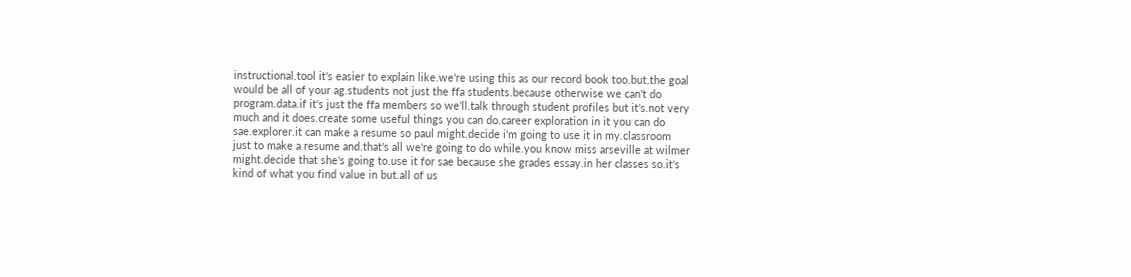instructional.tool it's easier to explain like.we're using this as our record book too.but.the goal would be all of your ag.students not just the ffa students.because otherwise we can't do program.data.if it's just the ffa members so we'll.talk through student profiles but it's.not very much and it does.create some useful things you can do.career exploration in it you can do sae.explorer.it can make a resume so paul might.decide i'm going to use it in my.classroom just to make a resume and.that's all we're going to do while.you know miss arseville at wilmer might.decide that she's going to.use it for sae because she grades essay.in her classes so.it's kind of what you find value in but.all of us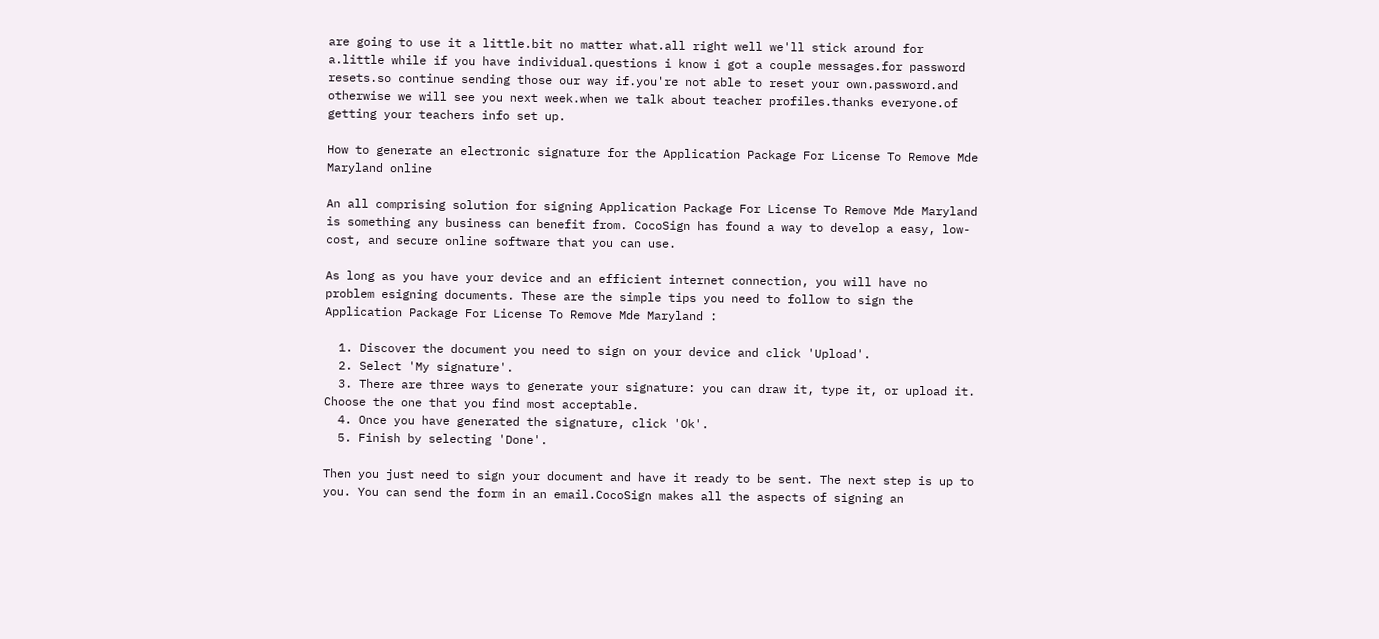are going to use it a little.bit no matter what.all right well we'll stick around for a.little while if you have individual.questions i know i got a couple messages.for password resets.so continue sending those our way if.you're not able to reset your own.password.and otherwise we will see you next week.when we talk about teacher profiles.thanks everyone.of getting your teachers info set up.

How to generate an electronic signature for the Application Package For License To Remove Mde Maryland online

An all comprising solution for signing Application Package For License To Remove Mde Maryland is something any business can benefit from. CocoSign has found a way to develop a easy, low-cost, and secure online software that you can use.

As long as you have your device and an efficient internet connection, you will have no problem esigning documents. These are the simple tips you need to follow to sign the Application Package For License To Remove Mde Maryland :

  1. Discover the document you need to sign on your device and click 'Upload'.
  2. Select 'My signature'.
  3. There are three ways to generate your signature: you can draw it, type it, or upload it. Choose the one that you find most acceptable.
  4. Once you have generated the signature, click 'Ok'.
  5. Finish by selecting 'Done'.

Then you just need to sign your document and have it ready to be sent. The next step is up to you. You can send the form in an email.CocoSign makes all the aspects of signing an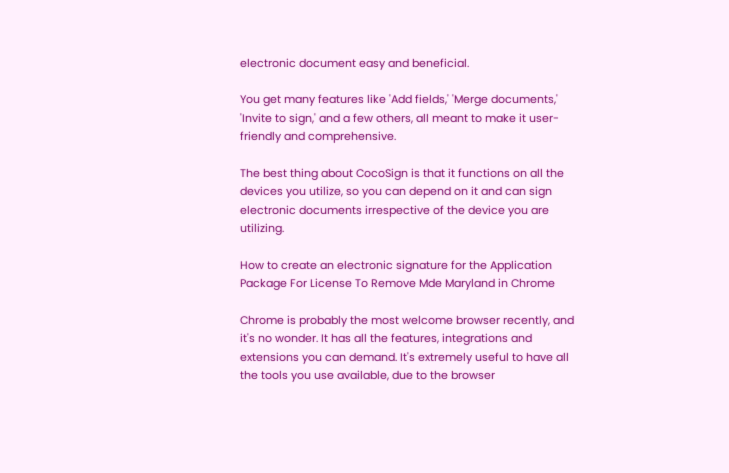electronic document easy and beneficial.

You get many features like 'Add fields,' 'Merge documents,' 'Invite to sign,' and a few others, all meant to make it user-friendly and comprehensive.

The best thing about CocoSign is that it functions on all the devices you utilize, so you can depend on it and can sign electronic documents irrespective of the device you are utilizing.

How to create an electronic signature for the Application Package For License To Remove Mde Maryland in Chrome

Chrome is probably the most welcome browser recently, and it's no wonder. It has all the features, integrations and extensions you can demand. It's extremely useful to have all the tools you use available, due to the browser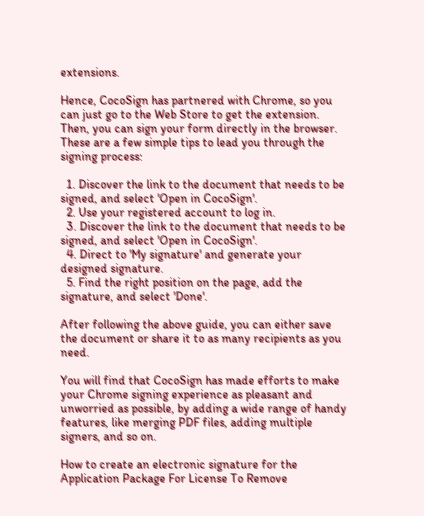extensions.

Hence, CocoSign has partnered with Chrome, so you can just go to the Web Store to get the extension. Then, you can sign your form directly in the browser. These are a few simple tips to lead you through the signing process:

  1. Discover the link to the document that needs to be signed, and select 'Open in CocoSign'.
  2. Use your registered account to log in.
  3. Discover the link to the document that needs to be signed, and select 'Open in CocoSign'.
  4. Direct to 'My signature' and generate your designed signature.
  5. Find the right position on the page, add the signature, and select 'Done'.

After following the above guide, you can either save the document or share it to as many recipients as you need.

You will find that CocoSign has made efforts to make your Chrome signing experience as pleasant and unworried as possible, by adding a wide range of handy features, like merging PDF files, adding multiple signers, and so on.

How to create an electronic signature for the Application Package For License To Remove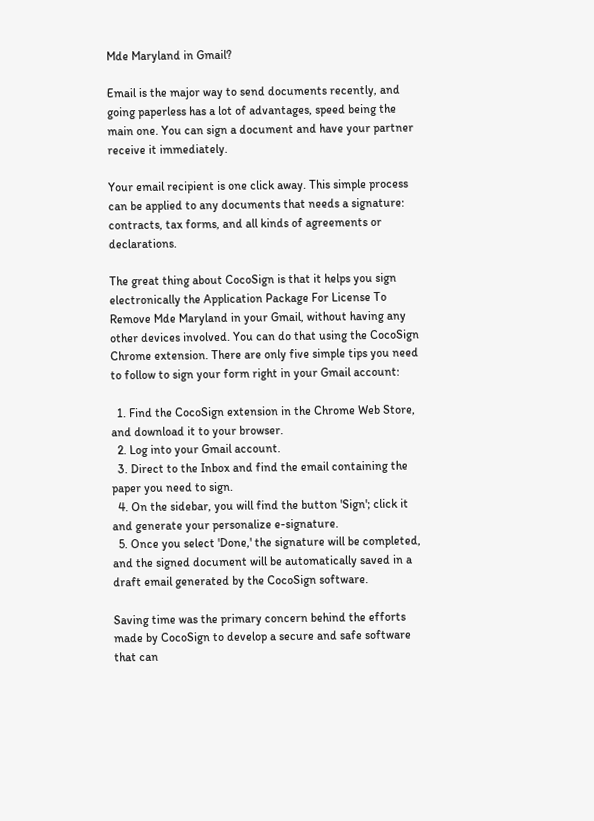Mde Maryland in Gmail?

Email is the major way to send documents recently, and going paperless has a lot of advantages, speed being the main one. You can sign a document and have your partner receive it immediately.

Your email recipient is one click away. This simple process can be applied to any documents that needs a signature: contracts, tax forms, and all kinds of agreements or declarations.

The great thing about CocoSign is that it helps you sign electronically the Application Package For License To Remove Mde Maryland in your Gmail, without having any other devices involved. You can do that using the CocoSign Chrome extension. There are only five simple tips you need to follow to sign your form right in your Gmail account:

  1. Find the CocoSign extension in the Chrome Web Store, and download it to your browser.
  2. Log into your Gmail account.
  3. Direct to the Inbox and find the email containing the paper you need to sign.
  4. On the sidebar, you will find the button 'Sign'; click it and generate your personalize e-signature.
  5. Once you select 'Done,' the signature will be completed, and the signed document will be automatically saved in a draft email generated by the CocoSign software.

Saving time was the primary concern behind the efforts made by CocoSign to develop a secure and safe software that can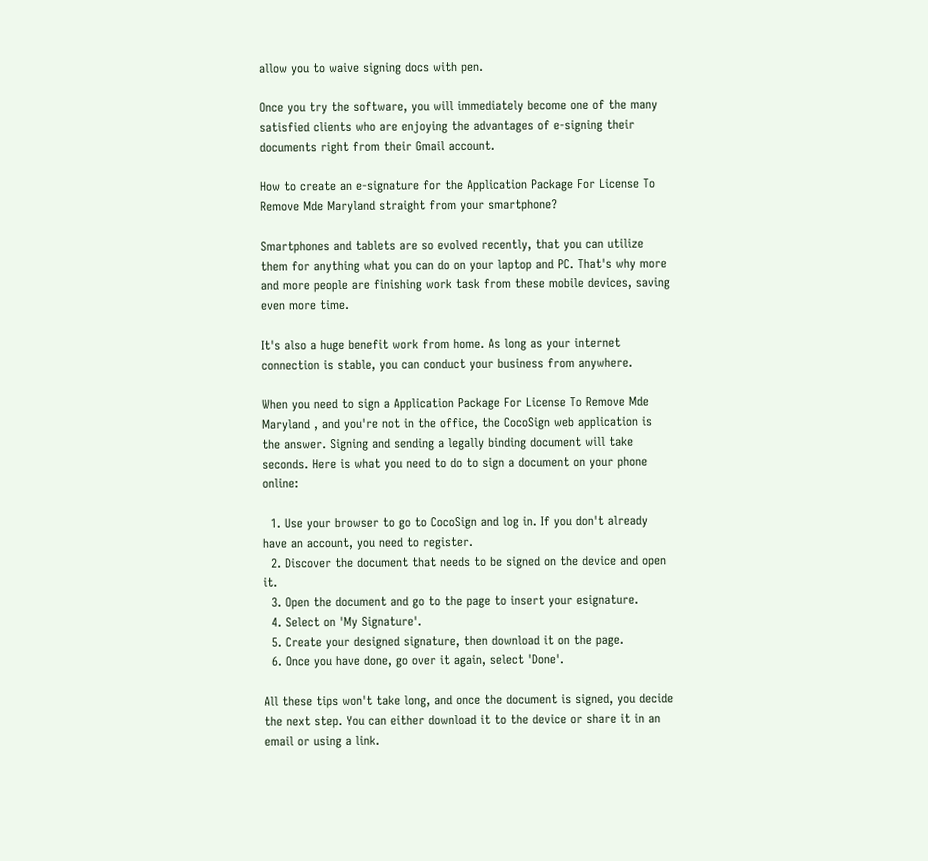allow you to waive signing docs with pen.

Once you try the software, you will immediately become one of the many satisfied clients who are enjoying the advantages of e-signing their documents right from their Gmail account.

How to create an e-signature for the Application Package For License To Remove Mde Maryland straight from your smartphone?

Smartphones and tablets are so evolved recently, that you can utilize them for anything what you can do on your laptop and PC. That's why more and more people are finishing work task from these mobile devices, saving even more time.

It's also a huge benefit work from home. As long as your internet connection is stable, you can conduct your business from anywhere.

When you need to sign a Application Package For License To Remove Mde Maryland , and you're not in the office, the CocoSign web application is the answer. Signing and sending a legally binding document will take seconds. Here is what you need to do to sign a document on your phone online:

  1. Use your browser to go to CocoSign and log in. If you don't already have an account, you need to register.
  2. Discover the document that needs to be signed on the device and open it.
  3. Open the document and go to the page to insert your esignature.
  4. Select on 'My Signature'.
  5. Create your designed signature, then download it on the page.
  6. Once you have done, go over it again, select 'Done'.

All these tips won't take long, and once the document is signed, you decide the next step. You can either download it to the device or share it in an email or using a link.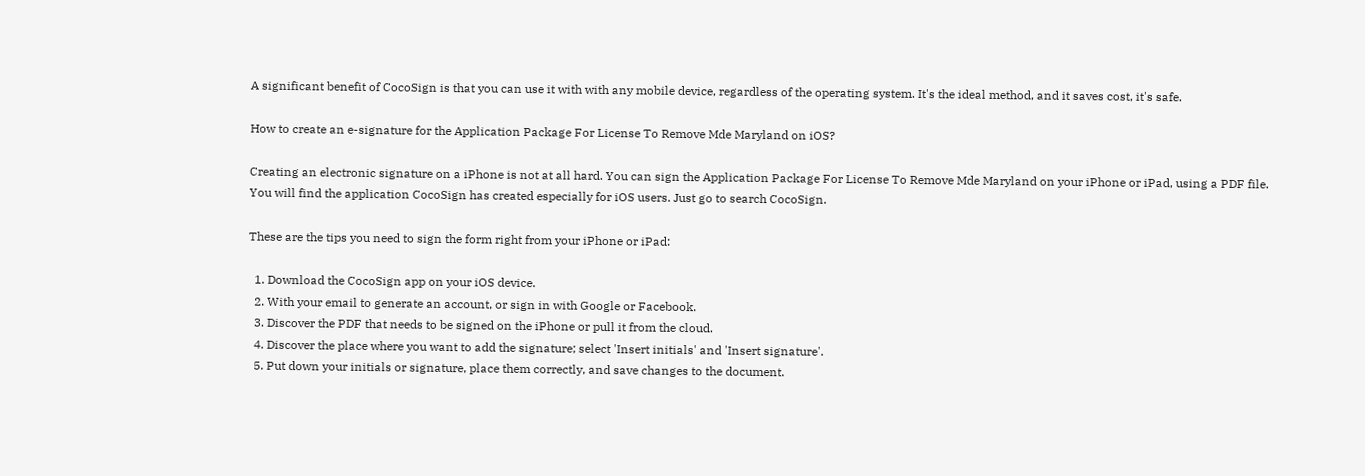A significant benefit of CocoSign is that you can use it with with any mobile device, regardless of the operating system. It's the ideal method, and it saves cost, it's safe.

How to create an e-signature for the Application Package For License To Remove Mde Maryland on iOS?

Creating an electronic signature on a iPhone is not at all hard. You can sign the Application Package For License To Remove Mde Maryland on your iPhone or iPad, using a PDF file. You will find the application CocoSign has created especially for iOS users. Just go to search CocoSign.

These are the tips you need to sign the form right from your iPhone or iPad:

  1. Download the CocoSign app on your iOS device.
  2. With your email to generate an account, or sign in with Google or Facebook.
  3. Discover the PDF that needs to be signed on the iPhone or pull it from the cloud.
  4. Discover the place where you want to add the signature; select 'Insert initials' and 'Insert signature'.
  5. Put down your initials or signature, place them correctly, and save changes to the document.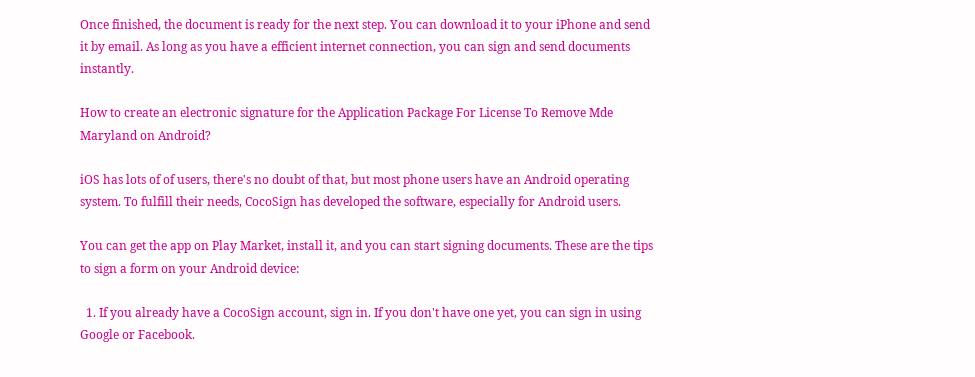Once finished, the document is ready for the next step. You can download it to your iPhone and send it by email. As long as you have a efficient internet connection, you can sign and send documents instantly.

How to create an electronic signature for the Application Package For License To Remove Mde Maryland on Android?

iOS has lots of of users, there's no doubt of that, but most phone users have an Android operating system. To fulfill their needs, CocoSign has developed the software, especially for Android users.

You can get the app on Play Market, install it, and you can start signing documents. These are the tips to sign a form on your Android device:

  1. If you already have a CocoSign account, sign in. If you don't have one yet, you can sign in using Google or Facebook.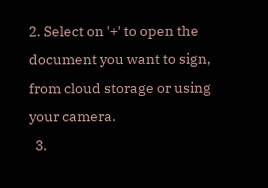2. Select on '+' to open the document you want to sign, from cloud storage or using your camera.
  3.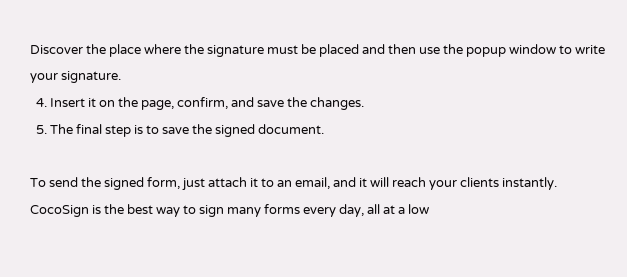Discover the place where the signature must be placed and then use the popup window to write your signature.
  4. Insert it on the page, confirm, and save the changes.
  5. The final step is to save the signed document.

To send the signed form, just attach it to an email, and it will reach your clients instantly. CocoSign is the best way to sign many forms every day, all at a low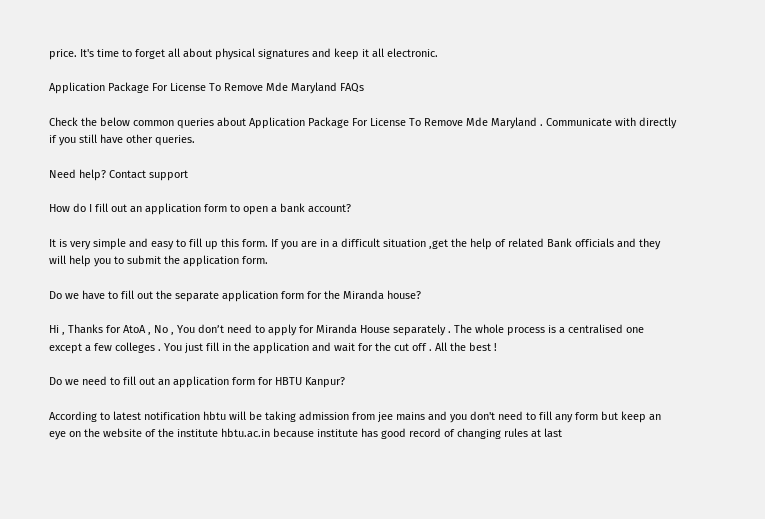price. It's time to forget all about physical signatures and keep it all electronic.

Application Package For License To Remove Mde Maryland FAQs

Check the below common queries about Application Package For License To Remove Mde Maryland . Communicate with directly if you still have other queries.

Need help? Contact support

How do I fill out an application form to open a bank account?

It is very simple and easy to fill up this form. If you are in a difficult situation ,get the help of related Bank officials and they will help you to submit the application form.

Do we have to fill out the separate application form for the Miranda house?

Hi , Thanks for AtoA , No , You don’t need to apply for Miranda House separately . The whole process is a centralised one except a few colleges . You just fill in the application and wait for the cut off . All the best !

Do we need to fill out an application form for HBTU Kanpur?

According to latest notification hbtu will be taking admission from jee mains and you don't need to fill any form but keep an eye on the website of the institute hbtu.ac.in because institute has good record of changing rules at last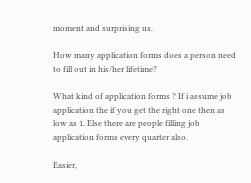moment and surprising us.

How many application forms does a person need to fill out in his/her lifetime?

What kind of application forms ? If i assume job application the if you get the right one then as low as 1. Else there are people filling job application forms every quarter also.

Easier,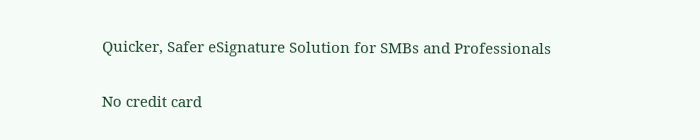Quicker, Safer eSignature Solution for SMBs and Professionals

No credit card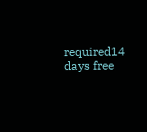required14 days free